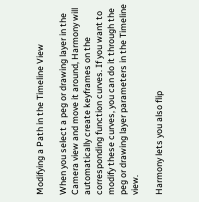Modifying a Path in the Timeline View

When you select a peg or drawing layer in the Camera view and move it around, Harmony will automatically create keyframes on the corresponding function curves. If you want to modify these curves, you can do it through the peg or drawing layer parameters in the Timeline view.

Harmony lets you also flip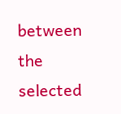between the selected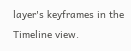layer's keyframes in the Timeline view.